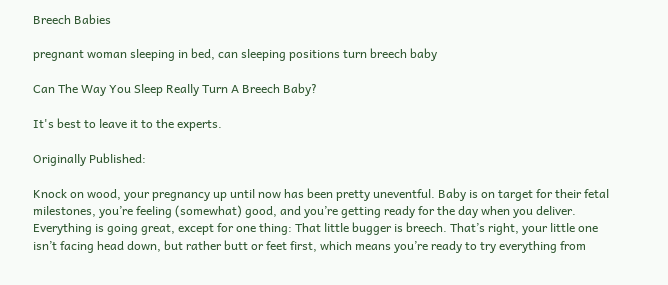Breech Babies

pregnant woman sleeping in bed, can sleeping positions turn breech baby

Can The Way You Sleep Really Turn A Breech Baby?

It's best to leave it to the experts.

Originally Published:

Knock on wood, your pregnancy up until now has been pretty uneventful. Baby is on target for their fetal milestones, you’re feeling (somewhat) good, and you’re getting ready for the day when you deliver. Everything is going great, except for one thing: That little bugger is breech. That’s right, your little one isn’t facing head down, but rather butt or feet first, which means you’re ready to try everything from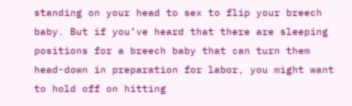standing on your head to sex to flip your breech baby. But if you’ve heard that there are sleeping positions for a breech baby that can turn them head-down in preparation for labor, you might want to hold off on hitting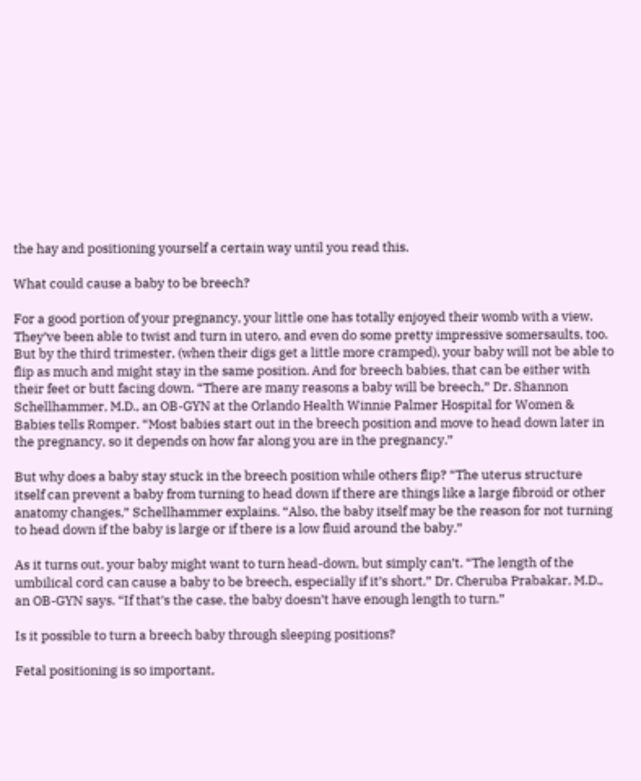the hay and positioning yourself a certain way until you read this.

What could cause a baby to be breech?

For a good portion of your pregnancy, your little one has totally enjoyed their womb with a view. They’ve been able to twist and turn in utero, and even do some pretty impressive somersaults, too. But by the third trimester, (when their digs get a little more cramped), your baby will not be able to flip as much and might stay in the same position. And for breech babies, that can be either with their feet or butt facing down. “There are many reasons a baby will be breech,” Dr. Shannon Schellhammer, M.D., an OB-GYN at the Orlando Health Winnie Palmer Hospital for Women & Babies tells Romper. “Most babies start out in the breech position and move to head down later in the pregnancy, so it depends on how far along you are in the pregnancy.”

But why does a baby stay stuck in the breech position while others flip? “The uterus structure itself can prevent a baby from turning to head down if there are things like a large fibroid or other anatomy changes,” Schellhammer explains. “Also, the baby itself may be the reason for not turning to head down if the baby is large or if there is a low fluid around the baby.”

As it turns out, your baby might want to turn head-down, but simply can’t. “The length of the umbilical cord can cause a baby to be breech, especially if it’s short,” Dr. Cheruba Prabakar, M.D., an OB-GYN says. “If that’s the case, the baby doesn’t have enough length to turn.”

Is it possible to turn a breech baby through sleeping positions?

Fetal positioning is so important,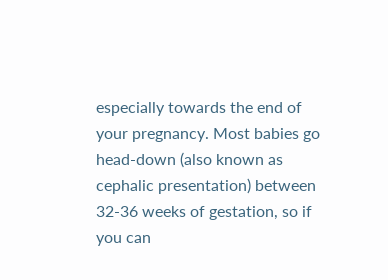especially towards the end of your pregnancy. Most babies go head-down (also known as cephalic presentation) between 32-36 weeks of gestation, so if you can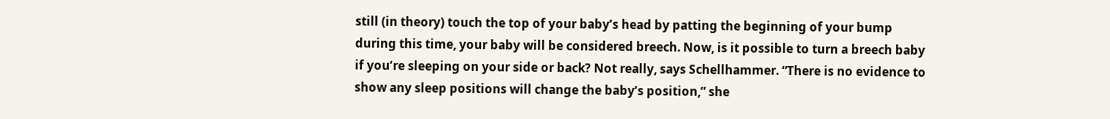still (in theory) touch the top of your baby’s head by patting the beginning of your bump during this time, your baby will be considered breech. Now, is it possible to turn a breech baby if you’re sleeping on your side or back? Not really, says Schellhammer. “There is no evidence to show any sleep positions will change the baby’s position,” she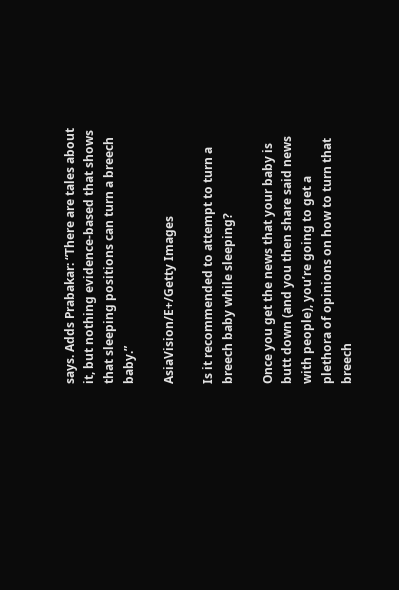says. Adds Prabakar: “There are tales about it, but nothing evidence-based that shows that sleeping positions can turn a breech baby.”

AsiaVision/E+/Getty Images

Is it recommended to attempt to turn a breech baby while sleeping?

Once you get the news that your baby is butt down (and you then share said news with people), you’re going to get a plethora of opinions on how to turn that breech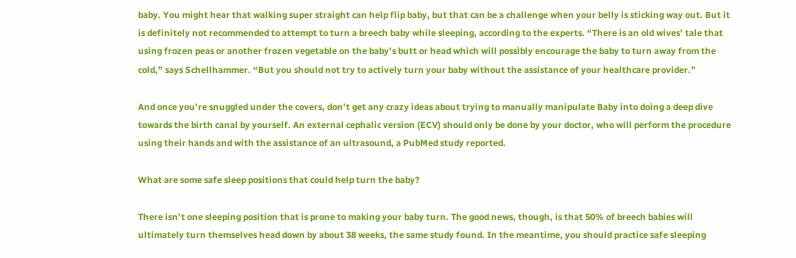baby. You might hear that walking super straight can help flip baby, but that can be a challenge when your belly is sticking way out. But it is definitely not recommended to attempt to turn a breech baby while sleeping, according to the experts. “There is an old wives’ tale that using frozen peas or another frozen vegetable on the baby’s butt or head which will possibly encourage the baby to turn away from the cold,” says Schellhammer. “But you should not try to actively turn your baby without the assistance of your healthcare provider.”

And once you’re snuggled under the covers, don’t get any crazy ideas about trying to manually manipulate Baby into doing a deep dive towards the birth canal by yourself. An external cephalic version (ECV) should only be done by your doctor, who will perform the procedure using their hands and with the assistance of an ultrasound, a PubMed study reported.

What are some safe sleep positions that could help turn the baby?

There isn’t one sleeping position that is prone to making your baby turn. The good news, though, is that 50% of breech babies will ultimately turn themselves head down by about 38 weeks, the same study found. In the meantime, you should practice safe sleeping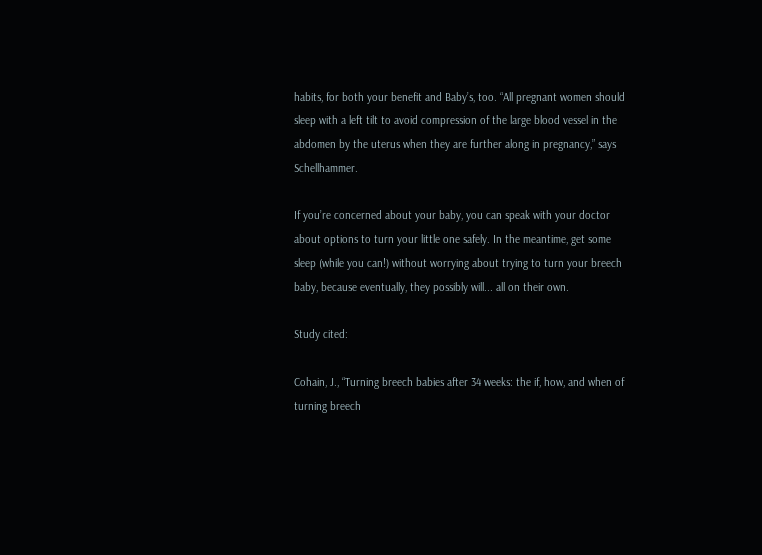habits, for both your benefit and Baby’s, too. “All pregnant women should sleep with a left tilt to avoid compression of the large blood vessel in the abdomen by the uterus when they are further along in pregnancy,” says Schellhammer.

If you’re concerned about your baby, you can speak with your doctor about options to turn your little one safely. In the meantime, get some sleep (while you can!) without worrying about trying to turn your breech baby, because eventually, they possibly will... all on their own.

Study cited:

Cohain, J., “Turning breech babies after 34 weeks: the if, how, and when of turning breech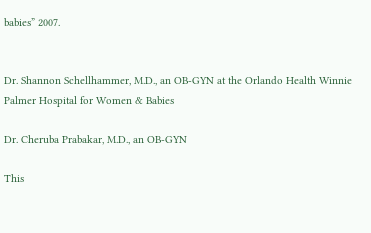babies” 2007.


Dr. Shannon Schellhammer, M.D., an OB-GYN at the Orlando Health Winnie Palmer Hospital for Women & Babies

Dr. Cheruba Prabakar, M.D., an OB-GYN

This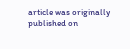article was originally published on